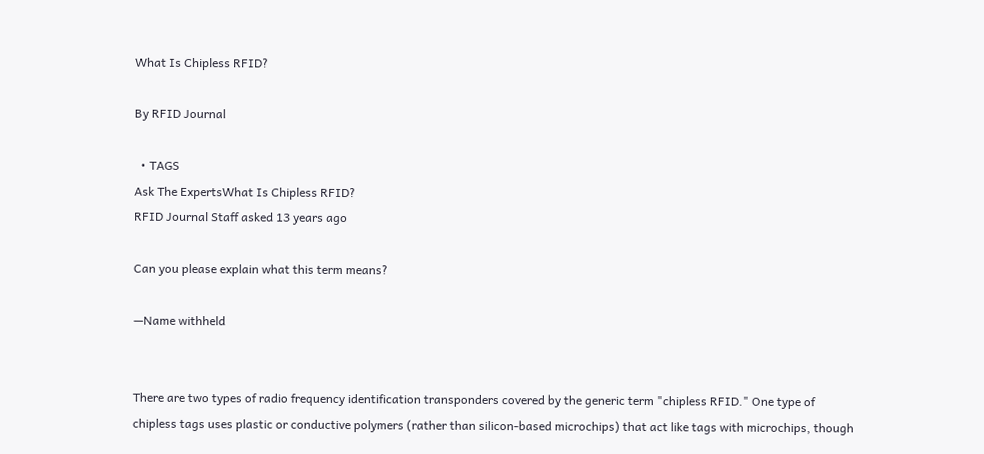What Is Chipless RFID?

By RFID Journal

  • TAGS
Ask The ExpertsWhat Is Chipless RFID?
RFID Journal Staff asked 13 years ago

Can you please explain what this term means?

—Name withheld


There are two types of radio frequency identification transponders covered by the generic term "chipless RFID." One type of chipless tags uses plastic or conductive polymers (rather than silicon-based microchips) that act like tags with microchips, though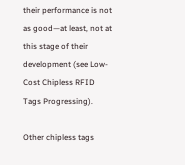their performance is not as good—at least, not at this stage of their development (see Low-Cost Chipless RFID Tags Progressing).

Other chipless tags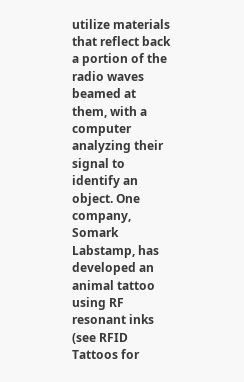utilize materials that reflect back a portion of the radio waves beamed at them, with a computer analyzing their signal to identify an object. One company, Somark Labstamp, has developed an animal tattoo using RF resonant inks (see RFID Tattoos for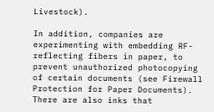Livestock).

In addition, companies are experimenting with embedding RF-reflecting fibers in paper, to prevent unauthorized photocopying of certain documents (see Firewall Protection for Paper Documents). There are also inks that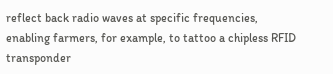reflect back radio waves at specific frequencies, enabling farmers, for example, to tattoo a chipless RFID transponder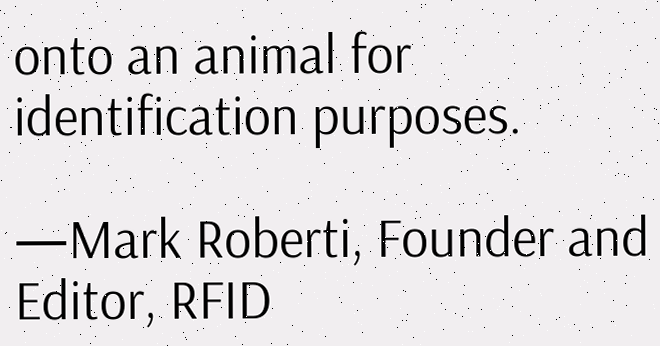onto an animal for identification purposes.

—Mark Roberti, Founder and Editor, RFID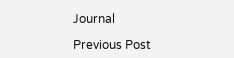Journal

Previous Post